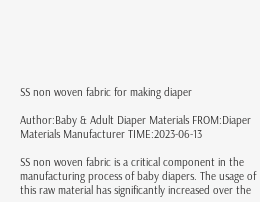SS non woven fabric for making diaper

Author:Baby & Adult Diaper Materials FROM:Diaper Materials Manufacturer TIME:2023-06-13

SS non woven fabric is a critical component in the manufacturing process of baby diapers. The usage of this raw material has significantly increased over the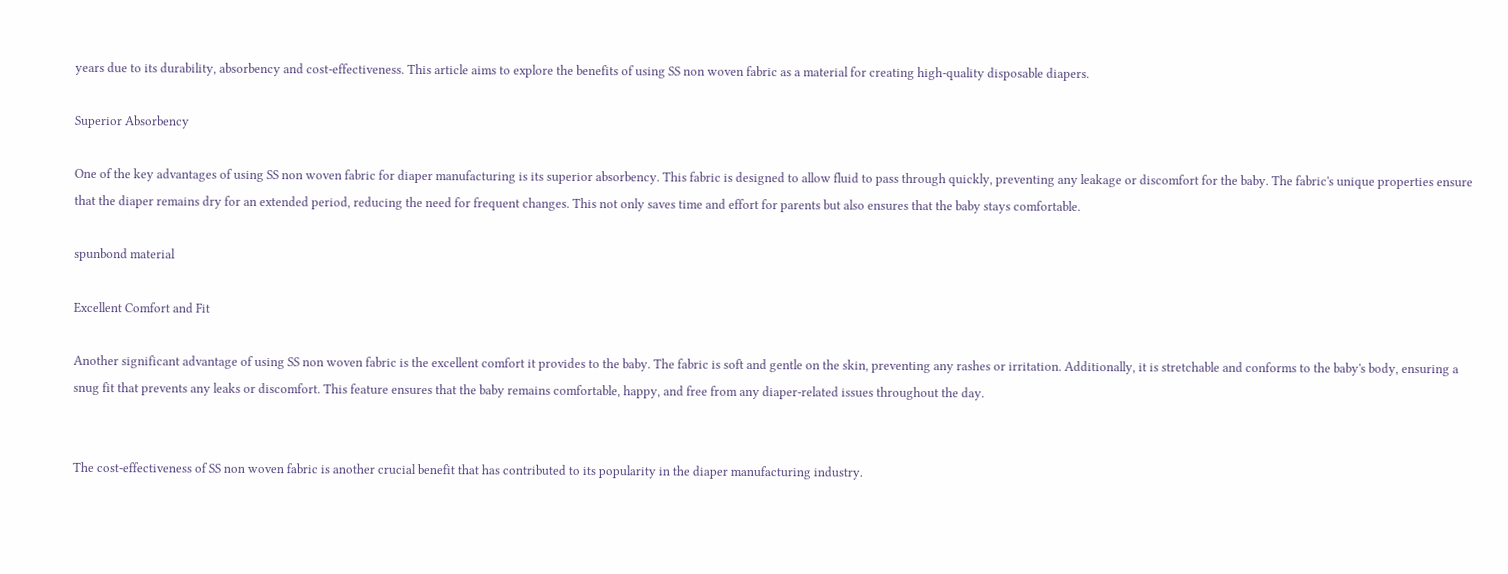years due to its durability, absorbency and cost-effectiveness. This article aims to explore the benefits of using SS non woven fabric as a material for creating high-quality disposable diapers.

Superior Absorbency

One of the key advantages of using SS non woven fabric for diaper manufacturing is its superior absorbency. This fabric is designed to allow fluid to pass through quickly, preventing any leakage or discomfort for the baby. The fabric's unique properties ensure that the diaper remains dry for an extended period, reducing the need for frequent changes. This not only saves time and effort for parents but also ensures that the baby stays comfortable.

spunbond material

Excellent Comfort and Fit

Another significant advantage of using SS non woven fabric is the excellent comfort it provides to the baby. The fabric is soft and gentle on the skin, preventing any rashes or irritation. Additionally, it is stretchable and conforms to the baby's body, ensuring a snug fit that prevents any leaks or discomfort. This feature ensures that the baby remains comfortable, happy, and free from any diaper-related issues throughout the day.


The cost-effectiveness of SS non woven fabric is another crucial benefit that has contributed to its popularity in the diaper manufacturing industry.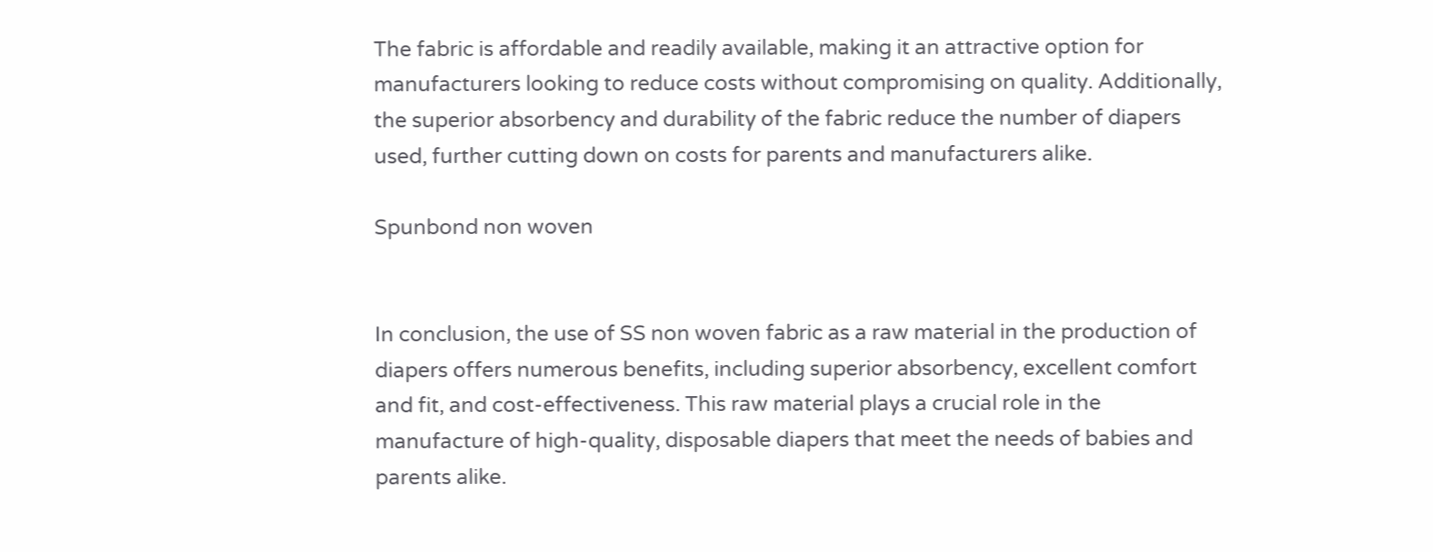The fabric is affordable and readily available, making it an attractive option for manufacturers looking to reduce costs without compromising on quality. Additionally, the superior absorbency and durability of the fabric reduce the number of diapers used, further cutting down on costs for parents and manufacturers alike.

Spunbond non woven


In conclusion, the use of SS non woven fabric as a raw material in the production of diapers offers numerous benefits, including superior absorbency, excellent comfort and fit, and cost-effectiveness. This raw material plays a crucial role in the manufacture of high-quality, disposable diapers that meet the needs of babies and parents alike.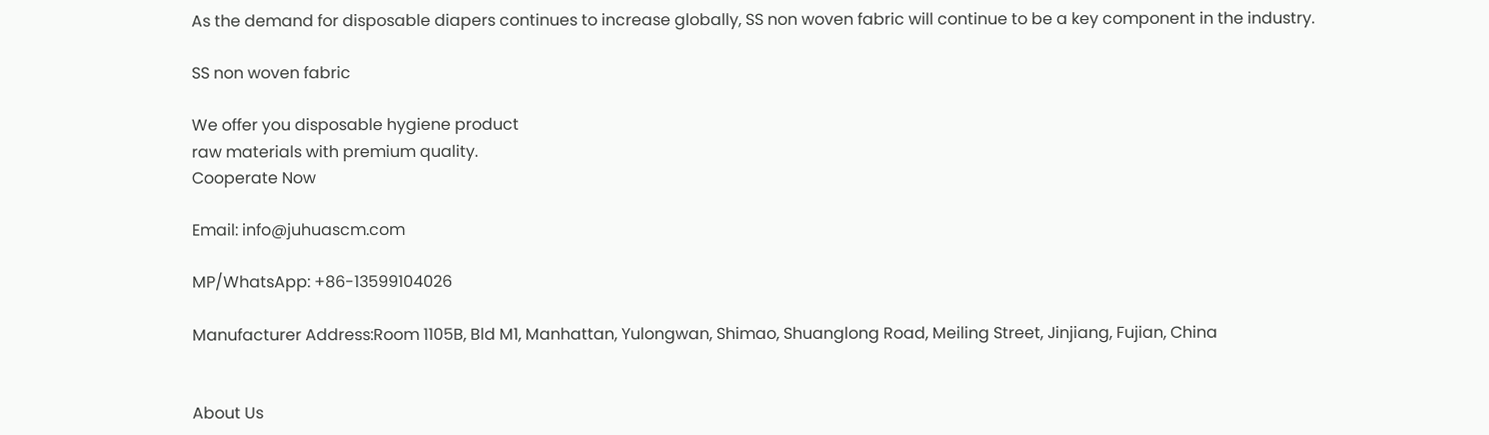As the demand for disposable diapers continues to increase globally, SS non woven fabric will continue to be a key component in the industry.

SS non woven fabric

We offer you disposable hygiene product
raw materials with premium quality.
Cooperate Now

Email: info@juhuascm.com

MP/WhatsApp: +86-13599104026

Manufacturer Address:Room 1105B, Bld M1, Manhattan, Yulongwan, Shimao, Shuanglong Road, Meiling Street, Jinjiang, Fujian, China


About Us